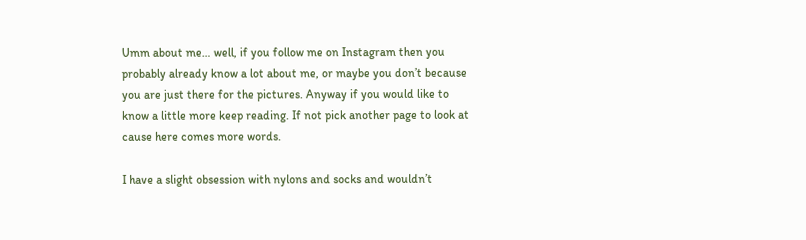Umm about me… well, if you follow me on Instagram then you probably already know a lot about me, or maybe you don’t because you are just there for the pictures. Anyway if you would like to know a little more keep reading. If not pick another page to look at cause here comes more words.

I have a slight obsession with nylons and socks and wouldn’t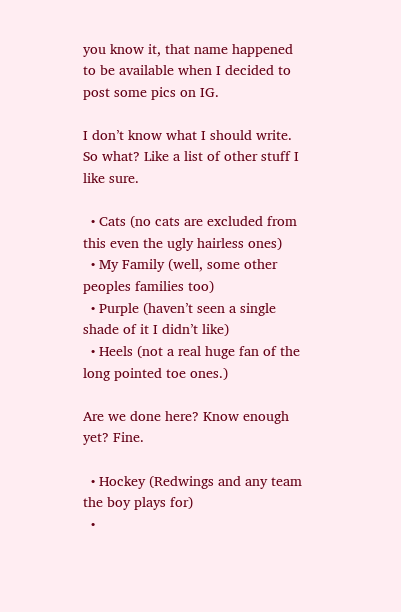you know it, that name happened to be available when I decided to post some pics on IG.

I don’t know what I should write. So what? Like a list of other stuff I like sure.

  • Cats (no cats are excluded from this even the ugly hairless ones)
  • My Family (well, some other peoples families too)
  • Purple (haven’t seen a single shade of it I didn’t like)
  • Heels (not a real huge fan of the long pointed toe ones.)

Are we done here? Know enough yet? Fine.

  • Hockey (Redwings and any team the boy plays for)
  •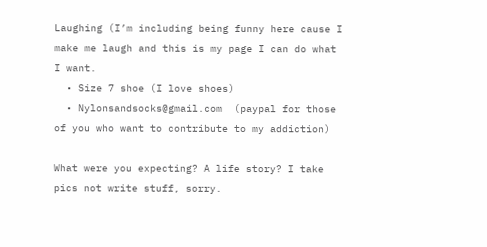Laughing (I’m including being funny here cause I make me laugh and this is my page I can do what I want.
  • Size 7 shoe (I love shoes)
  • Nylonsandsocks@gmail.com  (paypal for those of you who want to contribute to my addiction)

What were you expecting? A life story? I take pics not write stuff, sorry.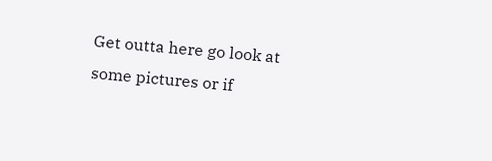Get outta here go look at some pictures or if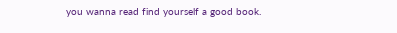you wanna read find yourself a good book.